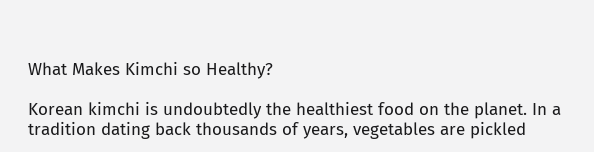What Makes Kimchi so Healthy?

Korean kimchi is undoubtedly the healthiest food on the planet. In a tradition dating back thousands of years, vegetables are pickled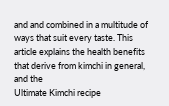and and combined in a multitude of ways that suit every taste. This article explains the health benefits that derive from kimchi in general, and the
Ultimate Kimchi recipe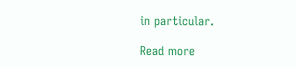in particular.

Read more